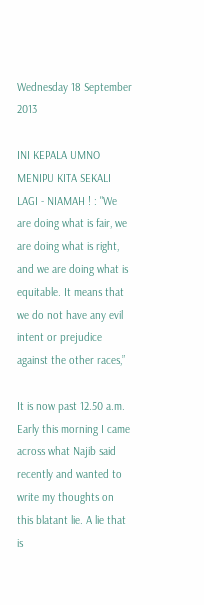Wednesday 18 September 2013

INI KEPALA UMNO MENIPU KITA SEKALI LAGI - NIAMAH ! : "We are doing what is fair, we are doing what is right, and we are doing what is equitable. It means that we do not have any evil intent or prejudice against the other races,”

It is now past 12.50 a.m. Early this morning I came across what Najib said recently and wanted to write my thoughts on this blatant lie. A lie that is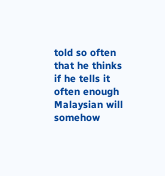told so often that he thinks if he tells it often enough Malaysian will somehow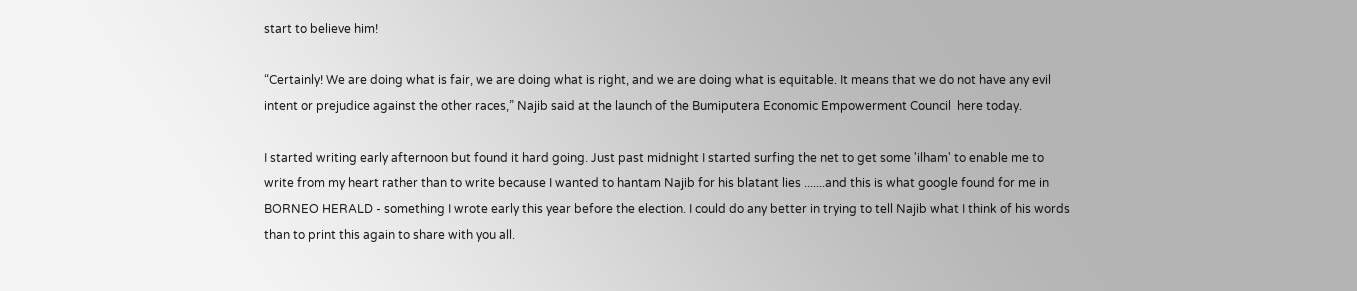start to believe him!

“Certainly! We are doing what is fair, we are doing what is right, and we are doing what is equitable. It means that we do not have any evil intent or prejudice against the other races,” Najib said at the launch of the Bumiputera Economic Empowerment Council  here today.

I started writing early afternoon but found it hard going. Just past midnight I started surfing the net to get some 'ilham' to enable me to write from my heart rather than to write because I wanted to hantam Najib for his blatant lies .......and this is what google found for me in  BORNEO HERALD - something I wrote early this year before the election. I could do any better in trying to tell Najib what I think of his words than to print this again to share with you all.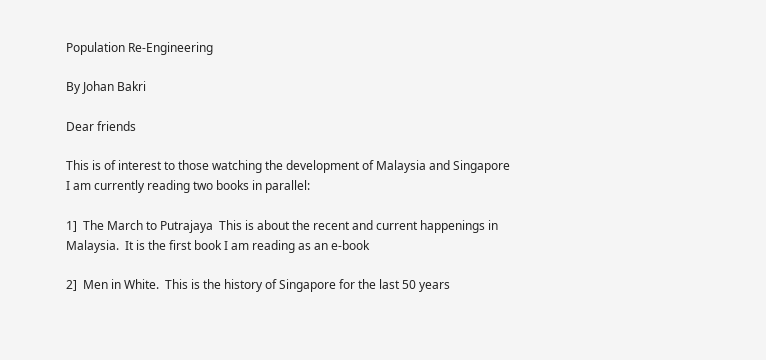Population Re-Engineering

By Johan Bakri

Dear friends

This is of interest to those watching the development of Malaysia and Singapore  I am currently reading two books in parallel:

1]  The March to Putrajaya  This is about the recent and current happenings in Malaysia.  It is the first book I am reading as an e-book

2]  Men in White.  This is the history of Singapore for the last 50 years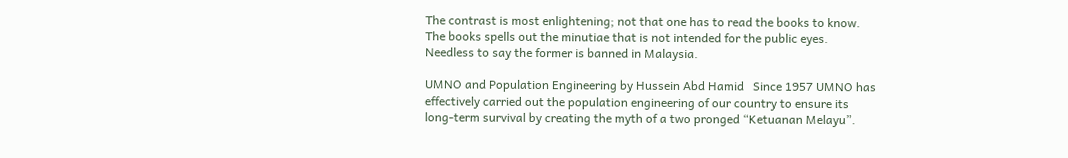The contrast is most enlightening; not that one has to read the books to know. The books spells out the minutiae that is not intended for the public eyes. Needless to say the former is banned in Malaysia.

UMNO and Population Engineering by Hussein Abd Hamid   Since 1957 UMNO has effectively carried out the population engineering of our country to ensure its long-term survival by creating the myth of a two pronged “Ketuanan Melayu”.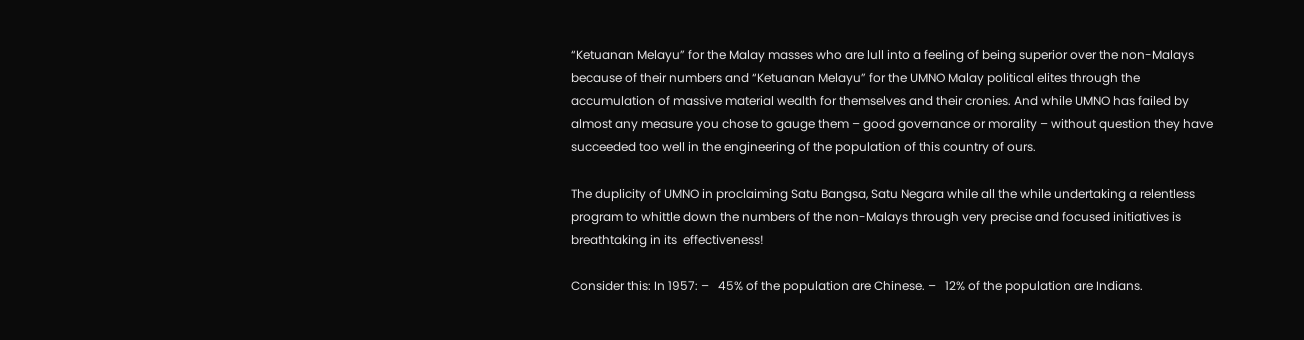“Ketuanan Melayu” for the Malay masses who are lull into a feeling of being superior over the non-Malays because of their numbers and “Ketuanan Melayu” for the UMNO Malay political elites through the accumulation of massive material wealth for themselves and their cronies. And while UMNO has failed by almost any measure you chose to gauge them – good governance or morality – without question they have succeeded too well in the engineering of the population of this country of ours.

The duplicity of UMNO in proclaiming Satu Bangsa, Satu Negara while all the while undertaking a relentless program to whittle down the numbers of the non-Malays through very precise and focused initiatives is breathtaking in its  effectiveness!

Consider this: In 1957: –   45% of the population are Chinese. –   12% of the population are Indians.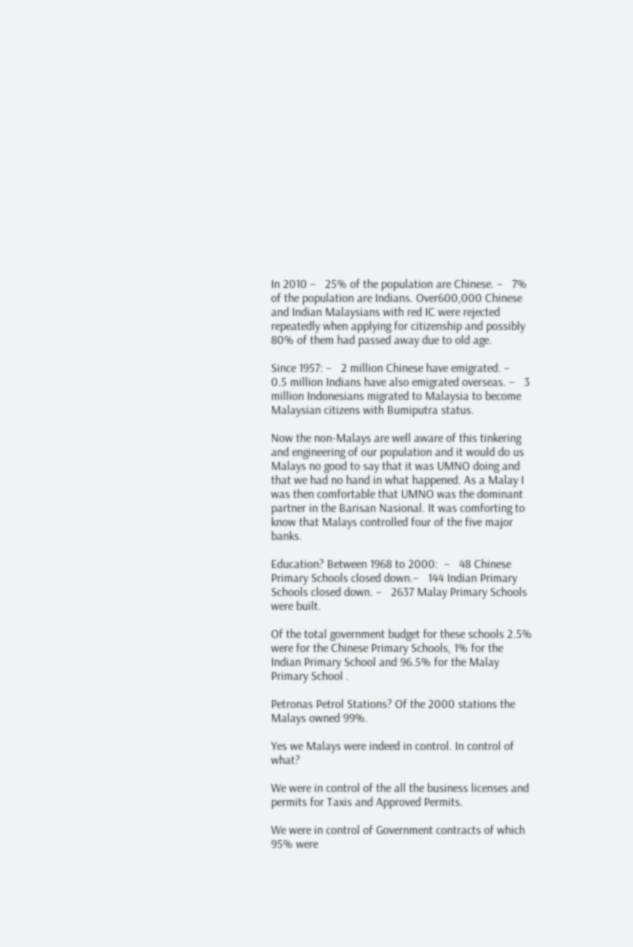In 2010 –   25% of the population are Chinese. –   7% of the population are Indians. Over600,000 Chinese and Indian Malaysians with red IC were rejected repeatedly when applying for citizenship and possibly 80% of them had passed away due to old age.

Since 1957: –   2 million Chinese have emigrated. –   0.5 million Indians have also emigrated overseas. –   3 million Indonesians migrated to Malaysia to become Malaysian citizens with Bumiputra status.

Now the non-Malays are well aware of this tinkering and engineering of our population and it would do us Malays no good to say that it was UMNO doing and that we had no hand in what happened. As a Malay I was then comfortable that UMNO was the dominant partner in the Barisan Nasional. It was comforting to know that Malays controlled four of the five major banks.

Education? Between 1968 to 2000:  –   48 Chinese Primary Schools closed down.–   144 Indian Primary Schools closed down. –   2637 Malay Primary Schools were built.

Of the total government budget for these schools 2.5% were for the Chinese Primary Schools, 1% for the Indian Primary School and 96.5% for the Malay Primary School .

Petronas Petrol Stations? Of the 2000 stations the Malays owned 99%.

Yes we Malays were indeed in control. In control of what?

We were in control of the all the business licenses and permits for Taxis and Approved Permits.

We were in control of Government contracts of which 95% were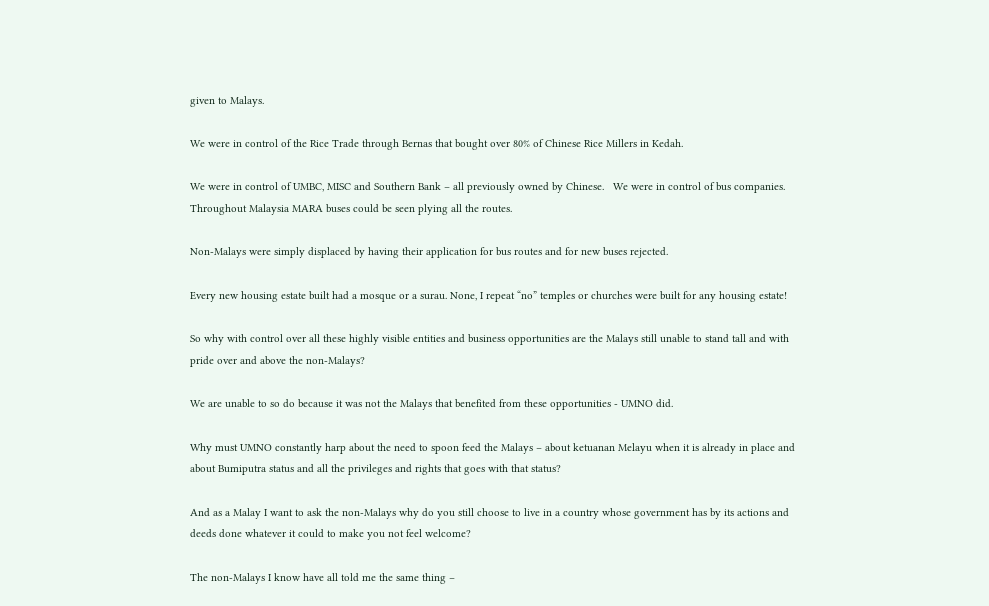given to Malays.

We were in control of the Rice Trade through Bernas that bought over 80% of Chinese Rice Millers in Kedah.

We were in control of UMBC, MISC and Southern Bank – all previously owned by Chinese.   We were in control of bus companies. Throughout Malaysia MARA buses could be seen plying all the routes.

Non-Malays were simply displaced by having their application for bus routes and for new buses rejected.

Every new housing estate built had a mosque or a surau. None, I repeat “no” temples or churches were built for any housing estate!

So why with control over all these highly visible entities and business opportunities are the Malays still unable to stand tall and with pride over and above the non-Malays?

We are unable to so do because it was not the Malays that benefited from these opportunities - UMNO did.

Why must UMNO constantly harp about the need to spoon feed the Malays – about ketuanan Melayu when it is already in place and about Bumiputra status and all the privileges and rights that goes with that status?

And as a Malay I want to ask the non-Malays why do you still choose to live in a country whose government has by its actions and deeds done whatever it could to make you not feel welcome?

The non-Malays I know have all told me the same thing –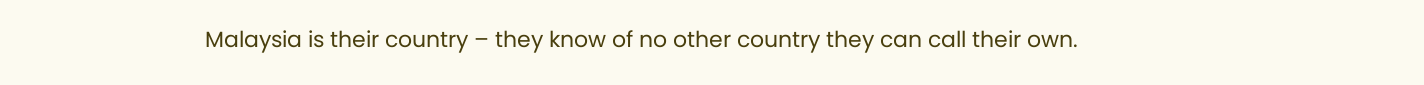Malaysia is their country – they know of no other country they can call their own.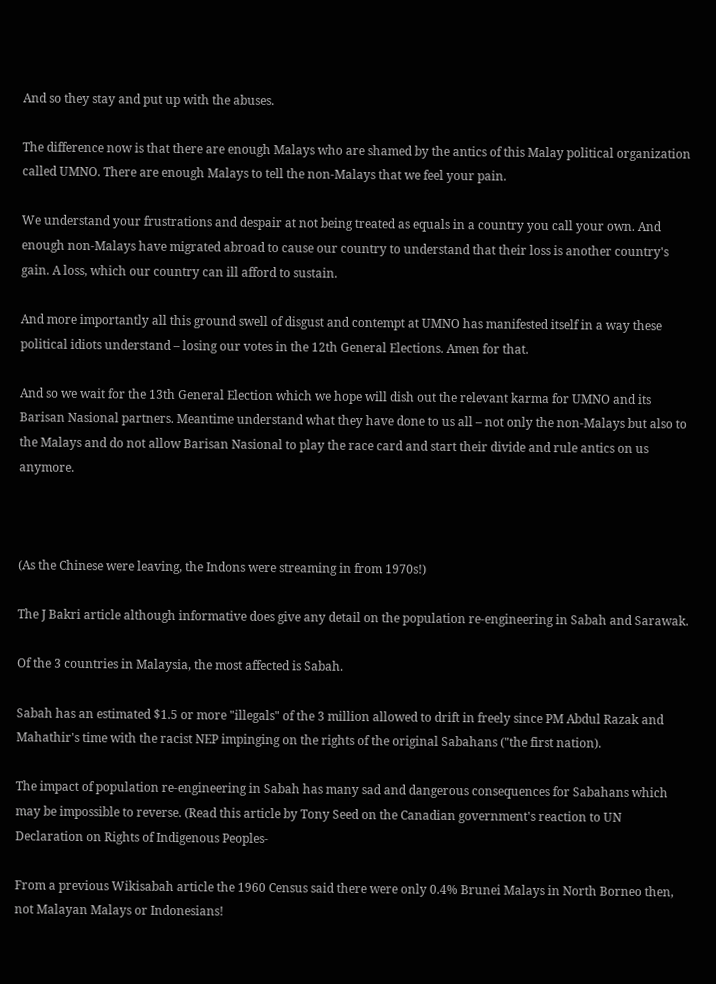And so they stay and put up with the abuses.

The difference now is that there are enough Malays who are shamed by the antics of this Malay political organization called UMNO. There are enough Malays to tell the non-Malays that we feel your pain.

We understand your frustrations and despair at not being treated as equals in a country you call your own. And enough non-Malays have migrated abroad to cause our country to understand that their loss is another country's gain. A loss, which our country can ill afford to sustain.

And more importantly all this ground swell of disgust and contempt at UMNO has manifested itself in a way these political idiots understand – losing our votes in the 12th General Elections. Amen for that.

And so we wait for the 13th General Election which we hope will dish out the relevant karma for UMNO and its Barisan Nasional partners. Meantime understand what they have done to us all – not only the non-Malays but also to the Malays and do not allow Barisan Nasional to play the race card and start their divide and rule antics on us anymore.



(As the Chinese were leaving, the Indons were streaming in from 1970s!)

The J Bakri article although informative does give any detail on the population re-engineering in Sabah and Sarawak.

Of the 3 countries in Malaysia, the most affected is Sabah.

Sabah has an estimated $1.5 or more "illegals" of the 3 million allowed to drift in freely since PM Abdul Razak and Mahathir's time with the racist NEP impinging on the rights of the original Sabahans ("the first nation).

The impact of population re-engineering in Sabah has many sad and dangerous consequences for Sabahans which may be impossible to reverse. (Read this article by Tony Seed on the Canadian government's reaction to UN Declaration on Rights of Indigenous Peoples-

From a previous Wikisabah article the 1960 Census said there were only 0.4% Brunei Malays in North Borneo then, not Malayan Malays or Indonesians!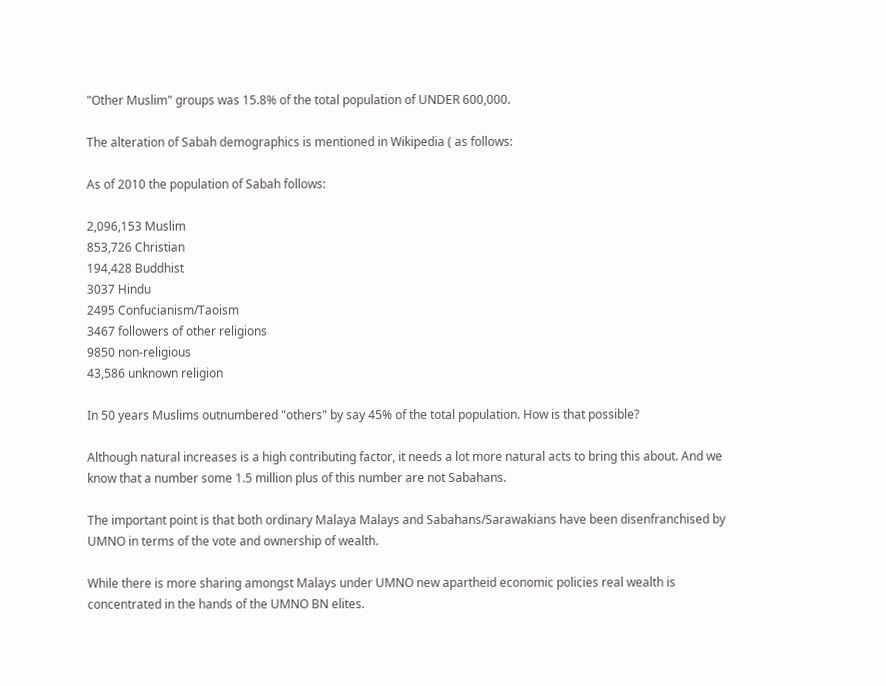"Other Muslim" groups was 15.8% of the total population of UNDER 600,000.

The alteration of Sabah demographics is mentioned in Wikipedia ( as follows:

As of 2010 the population of Sabah follows:

2,096,153 Muslim
853,726 Christian
194,428 Buddhist
3037 Hindu
2495 Confucianism/Taoism
3467 followers of other religions
9850 non-religious
43,586 unknown religion

In 50 years Muslims outnumbered "others" by say 45% of the total population. How is that possible?

Although natural increases is a high contributing factor, it needs a lot more natural acts to bring this about. And we know that a number some 1.5 million plus of this number are not Sabahans.

The important point is that both ordinary Malaya Malays and Sabahans/Sarawakians have been disenfranchised by UMNO in terms of the vote and ownership of wealth.

While there is more sharing amongst Malays under UMNO new apartheid economic policies real wealth is concentrated in the hands of the UMNO BN elites.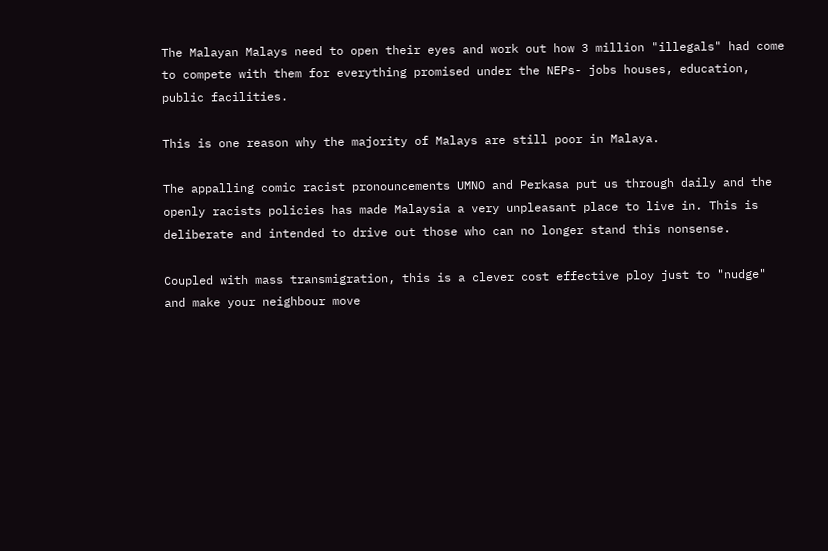The Malayan Malays need to open their eyes and work out how 3 million "illegals" had come to compete with them for everything promised under the NEPs- jobs houses, education, public facilities.

This is one reason why the majority of Malays are still poor in Malaya.

The appalling comic racist pronouncements UMNO and Perkasa put us through daily and the openly racists policies has made Malaysia a very unpleasant place to live in. This is deliberate and intended to drive out those who can no longer stand this nonsense.

Coupled with mass transmigration, this is a clever cost effective ploy just to "nudge" and make your neighbour move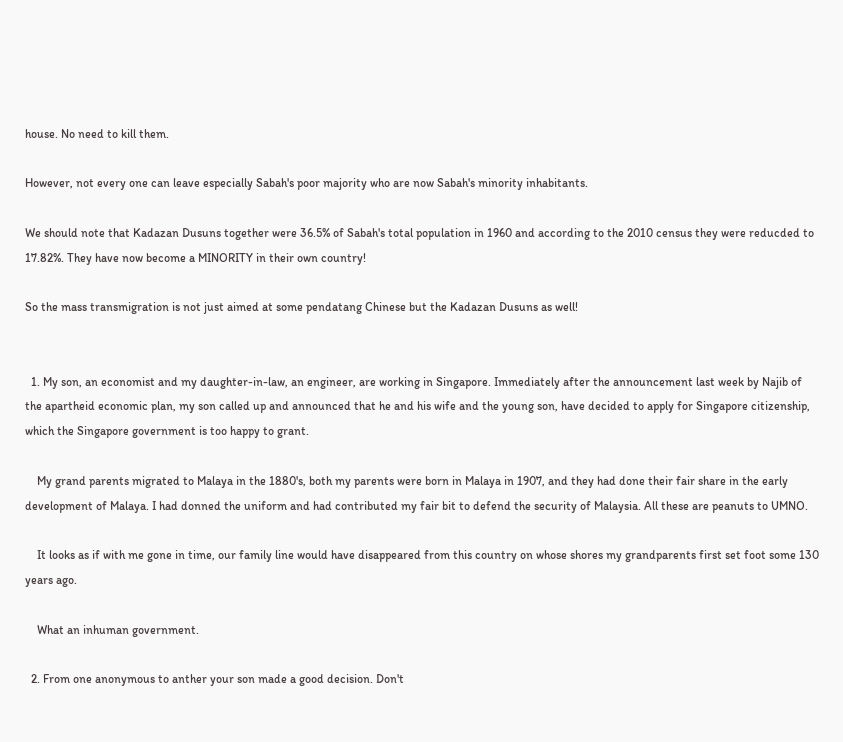house. No need to kill them.

However, not every one can leave especially Sabah's poor majority who are now Sabah's minority inhabitants.

We should note that Kadazan Dusuns together were 36.5% of Sabah's total population in 1960 and according to the 2010 census they were reducded to 17.82%. They have now become a MINORITY in their own country!

So the mass transmigration is not just aimed at some pendatang Chinese but the Kadazan Dusuns as well!


  1. My son, an economist and my daughter-in-law, an engineer, are working in Singapore. Immediately after the announcement last week by Najib of the apartheid economic plan, my son called up and announced that he and his wife and the young son, have decided to apply for Singapore citizenship, which the Singapore government is too happy to grant.

    My grand parents migrated to Malaya in the 1880's, both my parents were born in Malaya in 1907, and they had done their fair share in the early development of Malaya. I had donned the uniform and had contributed my fair bit to defend the security of Malaysia. All these are peanuts to UMNO.

    It looks as if with me gone in time, our family line would have disappeared from this country on whose shores my grandparents first set foot some 130 years ago.

    What an inhuman government.

  2. From one anonymous to anther your son made a good decision. Don't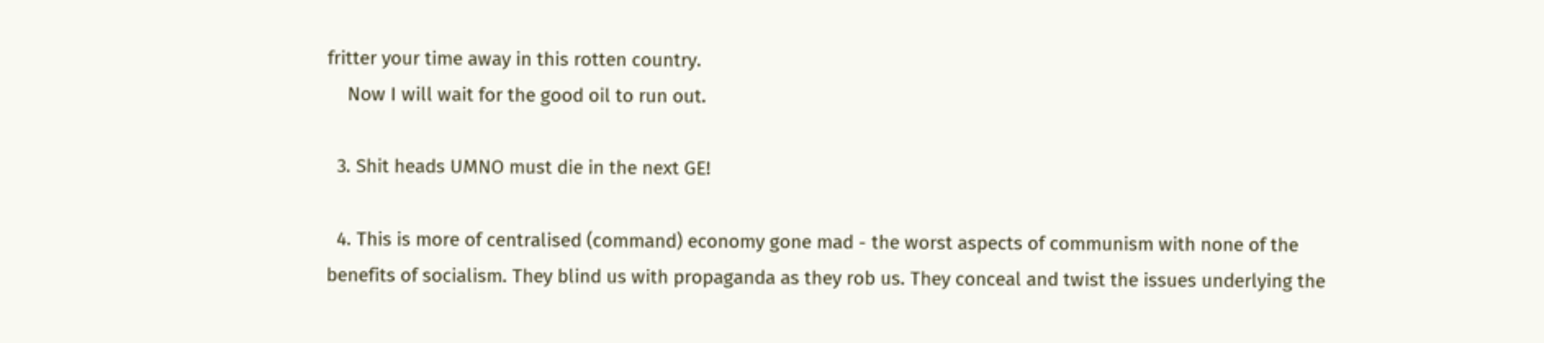fritter your time away in this rotten country.
    Now I will wait for the good oil to run out.

  3. Shit heads UMNO must die in the next GE!

  4. This is more of centralised (command) economy gone mad - the worst aspects of communism with none of the benefits of socialism. They blind us with propaganda as they rob us. They conceal and twist the issues underlying the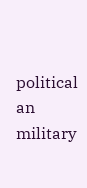political an military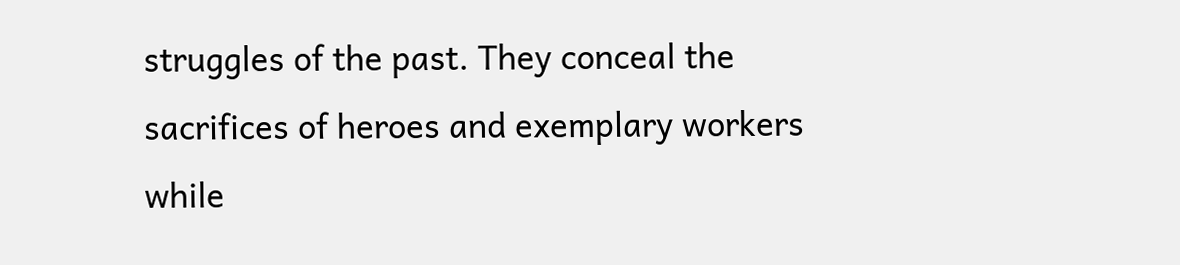struggles of the past. They conceal the sacrifices of heroes and exemplary workers while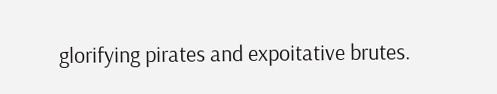glorifying pirates and expoitative brutes.